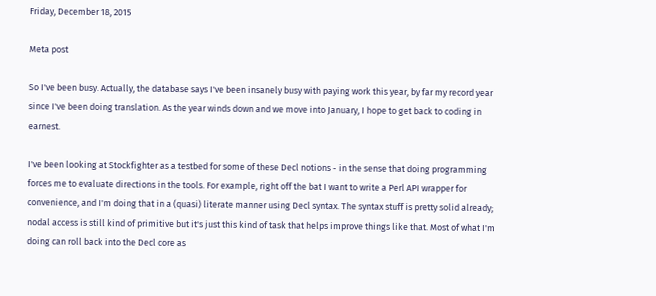Friday, December 18, 2015

Meta post

So I've been busy. Actually, the database says I've been insanely busy with paying work this year, by far my record year since I've been doing translation. As the year winds down and we move into January, I hope to get back to coding in earnest.

I've been looking at Stockfighter as a testbed for some of these Decl notions - in the sense that doing programming forces me to evaluate directions in the tools. For example, right off the bat I want to write a Perl API wrapper for convenience, and I'm doing that in a (quasi) literate manner using Decl syntax. The syntax stuff is pretty solid already; nodal access is still kind of primitive but it's just this kind of task that helps improve things like that. Most of what I'm doing can roll back into the Decl core as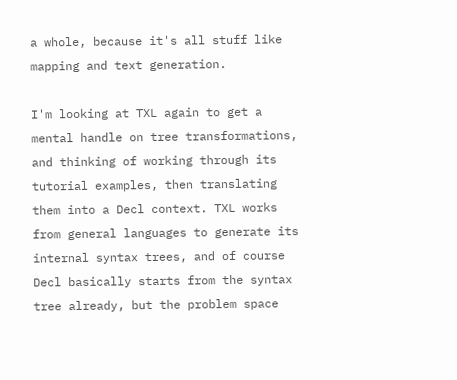a whole, because it's all stuff like mapping and text generation.

I'm looking at TXL again to get a mental handle on tree transformations, and thinking of working through its tutorial examples, then translating them into a Decl context. TXL works from general languages to generate its internal syntax trees, and of course Decl basically starts from the syntax tree already, but the problem space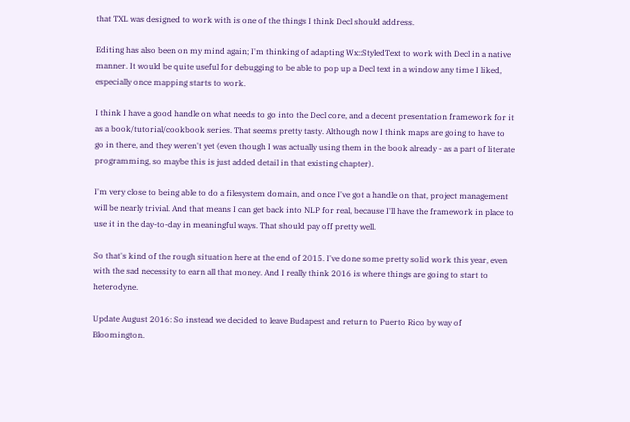that TXL was designed to work with is one of the things I think Decl should address.

Editing has also been on my mind again; I'm thinking of adapting Wx::StyledText to work with Decl in a native manner. It would be quite useful for debugging to be able to pop up a Decl text in a window any time I liked, especially once mapping starts to work.

I think I have a good handle on what needs to go into the Decl core, and a decent presentation framework for it as a book/tutorial/cookbook series. That seems pretty tasty. Although now I think maps are going to have to go in there, and they weren't yet (even though I was actually using them in the book already - as a part of literate programming, so maybe this is just added detail in that existing chapter).

I'm very close to being able to do a filesystem domain, and once I've got a handle on that, project management will be nearly trivial. And that means I can get back into NLP for real, because I'll have the framework in place to use it in the day-to-day in meaningful ways. That should pay off pretty well.

So that's kind of the rough situation here at the end of 2015. I've done some pretty solid work this year, even with the sad necessity to earn all that money. And I really think 2016 is where things are going to start to heterodyne.

Update August 2016: So instead we decided to leave Budapest and return to Puerto Rico by way of Bloomington.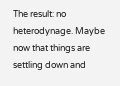The result: no heterodynage. Maybe now that things are settling down and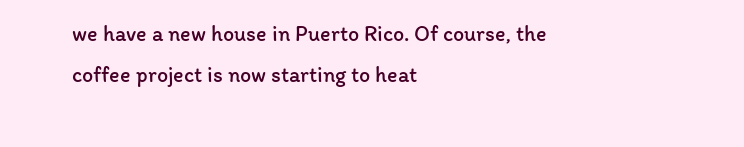we have a new house in Puerto Rico. Of course, the coffee project is now starting to heat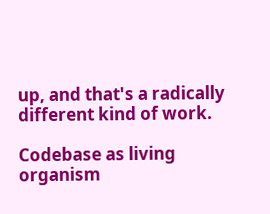up, and that's a radically different kind of work.

Codebase as living organism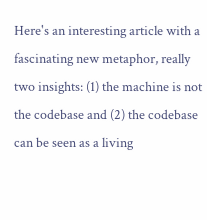Here's an interesting article with a fascinating new metaphor, really two insights: (1) the machine is not the codebase and (2) the codebase can be seen as a living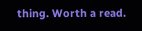thing. Worth a read.